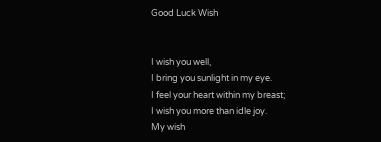Good Luck Wish


I wish you well,
I bring you sunlight in my eye.
I feel your heart within my breast;
I wish you more than idle joy.
My wish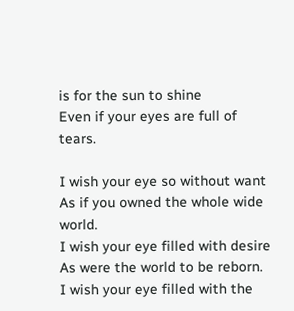is for the sun to shine
Even if your eyes are full of tears.

I wish your eye so without want
As if you owned the whole wide world.
I wish your eye filled with desire
As were the world to be reborn.
I wish your eye filled with the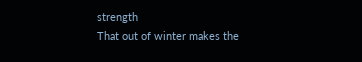strength
That out of winter makes the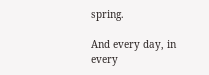spring.

And every day, in every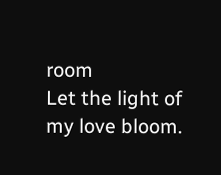room
Let the light of my love bloom.